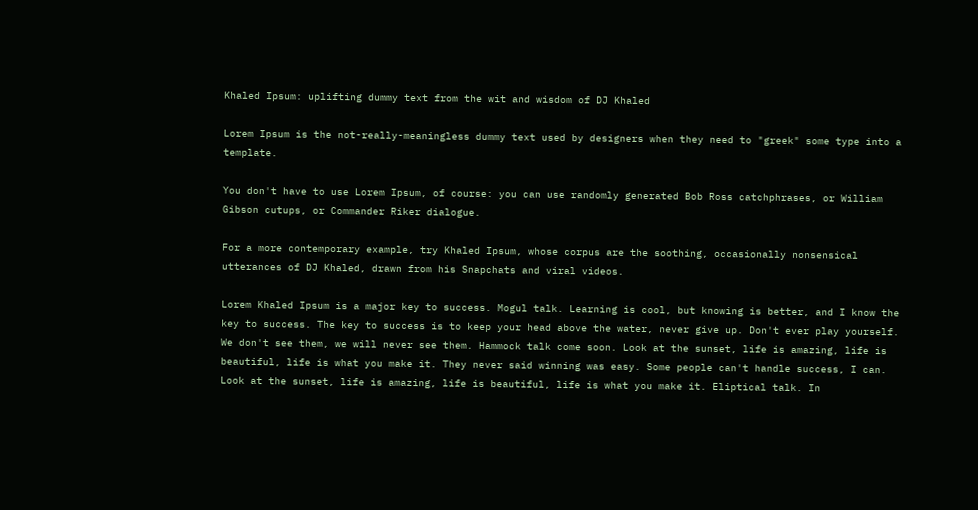Khaled Ipsum: uplifting dummy text from the wit and wisdom of DJ Khaled

Lorem Ipsum is the not-really-meaningless dummy text used by designers when they need to "greek" some type into a template.

You don't have to use Lorem Ipsum, of course: you can use randomly generated Bob Ross catchphrases, or William Gibson cutups, or Commander Riker dialogue.

For a more contemporary example, try Khaled Ipsum, whose corpus are the soothing, occasionally nonsensical utterances of DJ Khaled, drawn from his Snapchats and viral videos.

Lorem Khaled Ipsum is a major key to success. Mogul talk. Learning is cool, but knowing is better, and I know the key to success. The key to success is to keep your head above the water, never give up. Don't ever play yourself. We don't see them, we will never see them. Hammock talk come soon. Look at the sunset, life is amazing, life is beautiful, life is what you make it. They never said winning was easy. Some people can't handle success, I can. Look at the sunset, life is amazing, life is beautiful, life is what you make it. Eliptical talk. In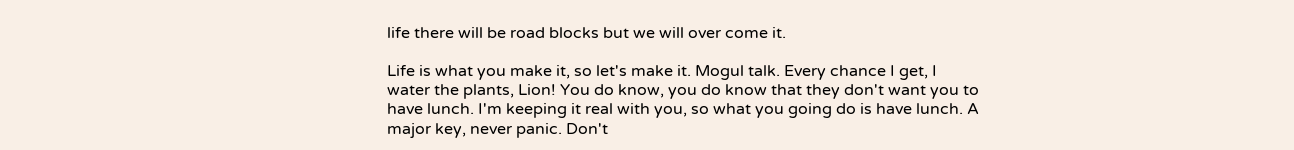life there will be road blocks but we will over come it.

Life is what you make it, so let's make it. Mogul talk. Every chance I get, I water the plants, Lion! You do know, you do know that they don't want you to have lunch. I'm keeping it real with you, so what you going do is have lunch. A major key, never panic. Don't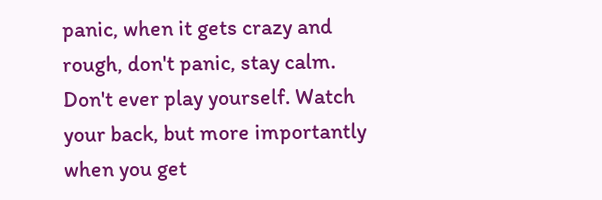panic, when it gets crazy and rough, don't panic, stay calm. Don't ever play yourself. Watch your back, but more importantly when you get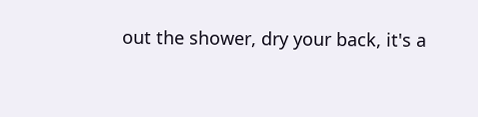out the shower, dry your back, it's a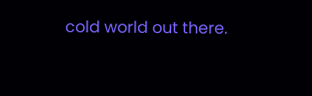cold world out there.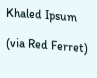Khaled Ipsum

(via Red Ferret)